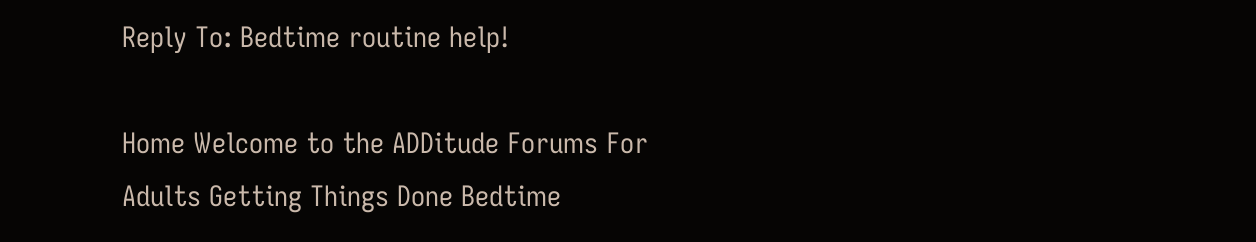Reply To: Bedtime routine help!

Home Welcome to the ADDitude Forums For Adults Getting Things Done Bedtime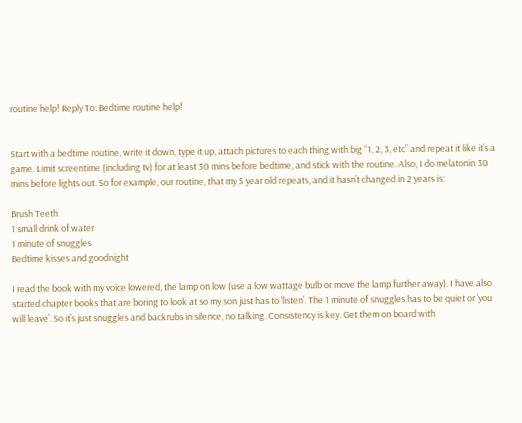routine help! Reply To: Bedtime routine help!


Start with a bedtime routine, write it down, type it up, attach pictures to each thing with big “1, 2, 3, etc” and repeat it like it’s a game. Limit screentime (including tv) for at least 30 mins before bedtime, and stick with the routine. Also, I do melatonin 30 mins before lights out. So for example, our routine, that my 5 year old repeats, and it hasn’t changed in 2 years is:

Brush Teeth
1 small drink of water
1 minute of snuggles
Bedtime kisses and goodnight

I read the book with my voice lowered, the lamp on low (use a low wattage bulb or move the lamp further away). I have also started chapter books that are boring to look at so my son just has to ‘listen’. The 1 minute of snuggles has to be quiet or ‘you will leave’. So it’s just snuggles and backrubs in silence, no talking. Consistency is key. Get them on board with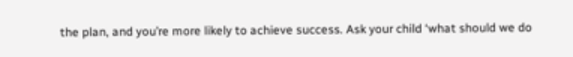the plan, and you’re more likely to achieve success. Ask your child ‘what should we do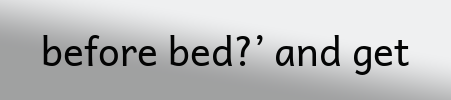before bed?’ and get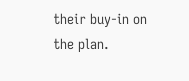their buy-in on the plan.